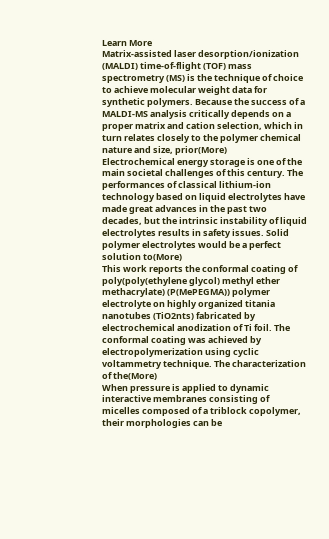Learn More
Matrix-assisted laser desorption/ionization (MALDI) time-of-flight (TOF) mass spectrometry (MS) is the technique of choice to achieve molecular weight data for synthetic polymers. Because the success of a MALDI-MS analysis critically depends on a proper matrix and cation selection, which in turn relates closely to the polymer chemical nature and size, prior(More)
Electrochemical energy storage is one of the main societal challenges of this century. The performances of classical lithium-ion technology based on liquid electrolytes have made great advances in the past two decades, but the intrinsic instability of liquid electrolytes results in safety issues. Solid polymer electrolytes would be a perfect solution to(More)
This work reports the conformal coating of poly(poly(ethylene glycol) methyl ether methacrylate) (P(MePEGMA)) polymer electrolyte on highly organized titania nanotubes (TiO2nts) fabricated by electrochemical anodization of Ti foil. The conformal coating was achieved by electropolymerization using cyclic voltammetry technique. The characterization of the(More)
When pressure is applied to dynamic interactive membranes consisting of micelles composed of a triblock copolymer, their morphologies can be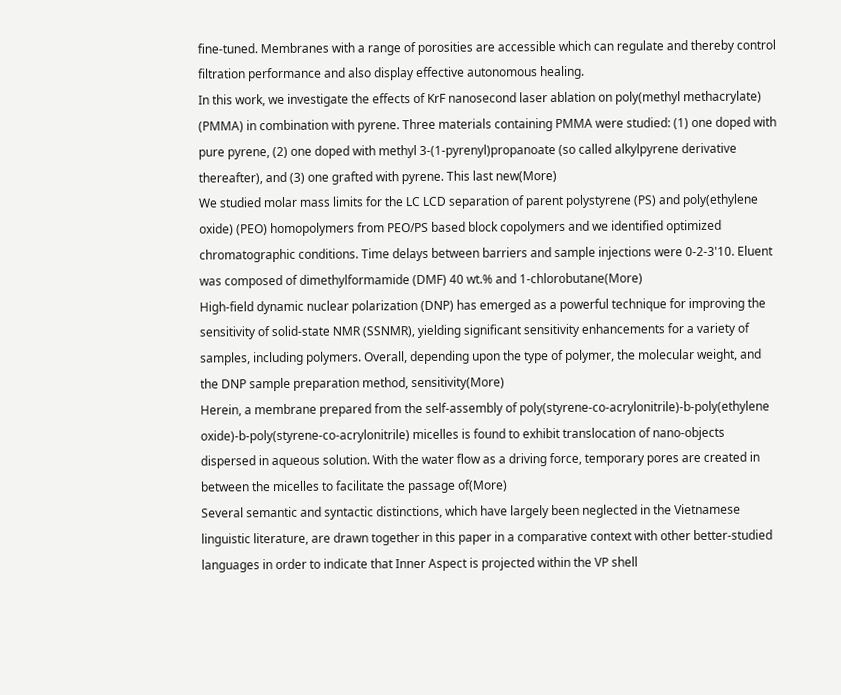fine-tuned. Membranes with a range of porosities are accessible which can regulate and thereby control filtration performance and also display effective autonomous healing.
In this work, we investigate the effects of KrF nanosecond laser ablation on poly(methyl methacrylate) (PMMA) in combination with pyrene. Three materials containing PMMA were studied: (1) one doped with pure pyrene, (2) one doped with methyl 3-(1-pyrenyl)propanoate (so called alkylpyrene derivative thereafter), and (3) one grafted with pyrene. This last new(More)
We studied molar mass limits for the LC LCD separation of parent polystyrene (PS) and poly(ethylene oxide) (PEO) homopolymers from PEO/PS based block copolymers and we identified optimized chromatographic conditions. Time delays between barriers and sample injections were 0-2-3'10. Eluent was composed of dimethylformamide (DMF) 40 wt.% and 1-chlorobutane(More)
High-field dynamic nuclear polarization (DNP) has emerged as a powerful technique for improving the sensitivity of solid-state NMR (SSNMR), yielding significant sensitivity enhancements for a variety of samples, including polymers. Overall, depending upon the type of polymer, the molecular weight, and the DNP sample preparation method, sensitivity(More)
Herein, a membrane prepared from the self-assembly of poly(styrene-co-acrylonitrile)-b-poly(ethylene oxide)-b-poly(styrene-co-acrylonitrile) micelles is found to exhibit translocation of nano-objects dispersed in aqueous solution. With the water flow as a driving force, temporary pores are created in between the micelles to facilitate the passage of(More)
Several semantic and syntactic distinctions, which have largely been neglected in the Vietnamese linguistic literature, are drawn together in this paper in a comparative context with other better-studied languages in order to indicate that Inner Aspect is projected within the VP shell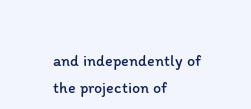and independently of the projection of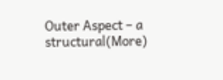Outer Aspect – a structural(More)